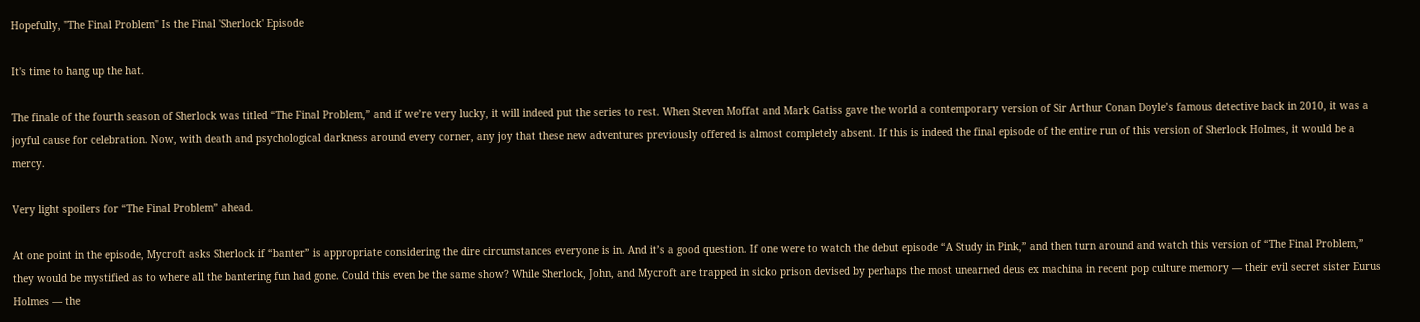Hopefully, "The Final Problem" Is the Final 'Sherlock' Episode

It's time to hang up the hat.

The finale of the fourth season of Sherlock was titled “The Final Problem,” and if we’re very lucky, it will indeed put the series to rest. When Steven Moffat and Mark Gatiss gave the world a contemporary version of Sir Arthur Conan Doyle’s famous detective back in 2010, it was a joyful cause for celebration. Now, with death and psychological darkness around every corner, any joy that these new adventures previously offered is almost completely absent. If this is indeed the final episode of the entire run of this version of Sherlock Holmes, it would be a mercy.

Very light spoilers for “The Final Problem” ahead.

At one point in the episode, Mycroft asks Sherlock if “banter” is appropriate considering the dire circumstances everyone is in. And it’s a good question. If one were to watch the debut episode “A Study in Pink,” and then turn around and watch this version of “The Final Problem,” they would be mystified as to where all the bantering fun had gone. Could this even be the same show? While Sherlock, John, and Mycroft are trapped in sicko prison devised by perhaps the most unearned deus ex machina in recent pop culture memory — their evil secret sister Eurus Holmes — the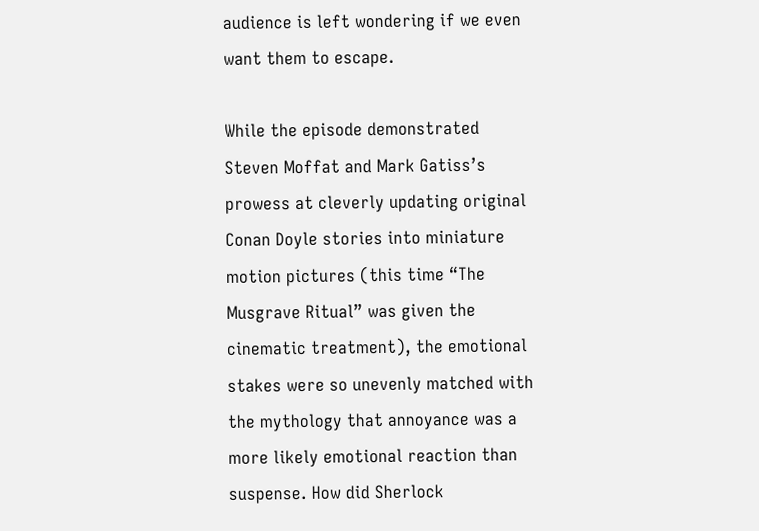audience is left wondering if we even want them to escape.

While the episode demonstrated Steven Moffat and Mark Gatiss’s prowess at cleverly updating original Conan Doyle stories into miniature motion pictures (this time “The Musgrave Ritual” was given the cinematic treatment), the emotional stakes were so unevenly matched with the mythology that annoyance was a more likely emotional reaction than suspense. How did Sherlock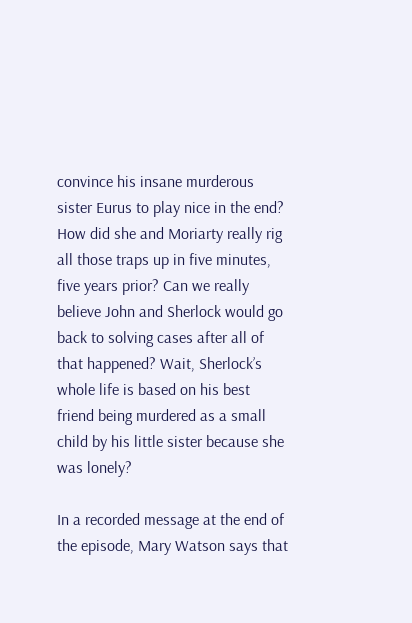convince his insane murderous sister Eurus to play nice in the end? How did she and Moriarty really rig all those traps up in five minutes, five years prior? Can we really believe John and Sherlock would go back to solving cases after all of that happened? Wait, Sherlock’s whole life is based on his best friend being murdered as a small child by his little sister because she was lonely?

In a recorded message at the end of the episode, Mary Watson says that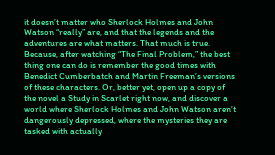it doesn’t matter who Sherlock Holmes and John Watson “really” are, and that the legends and the adventures are what matters. That much is true. Because, after watching “The Final Problem,” the best thing one can do is remember the good times with Benedict Cumberbatch and Martin Freeman’s versions of these characters. Or, better yet, open up a copy of the novel a Study in Scarlet right now, and discover a world where Sherlock Holmes and John Watson aren’t dangerously depressed, where the mysteries they are tasked with actually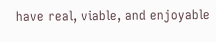have real, viable, and enjoyable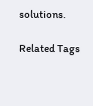solutions.

Related Tags